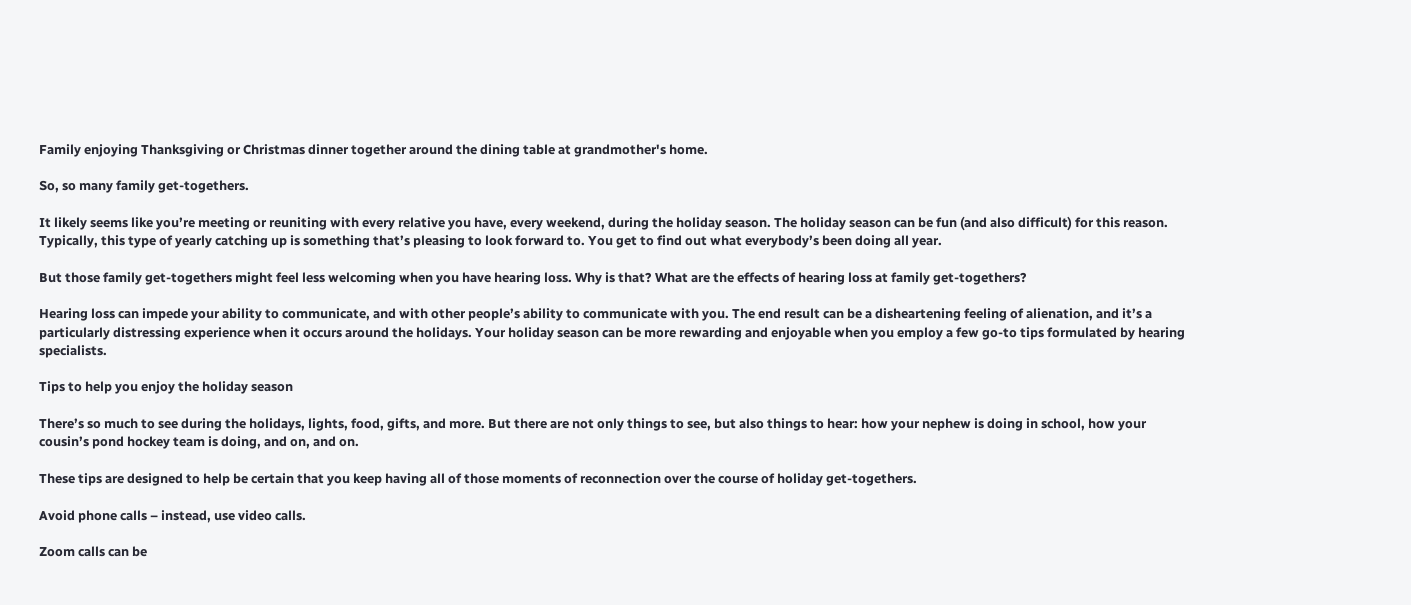Family enjoying Thanksgiving or Christmas dinner together around the dining table at grandmother's home.

So, so many family get-togethers.

It likely seems like you’re meeting or reuniting with every relative you have, every weekend, during the holiday season. The holiday season can be fun (and also difficult) for this reason. Typically, this type of yearly catching up is something that’s pleasing to look forward to. You get to find out what everybody’s been doing all year.

But those family get-togethers might feel less welcoming when you have hearing loss. Why is that? What are the effects of hearing loss at family get-togethers?

Hearing loss can impede your ability to communicate, and with other people’s ability to communicate with you. The end result can be a disheartening feeling of alienation, and it’s a particularly distressing experience when it occurs around the holidays. Your holiday season can be more rewarding and enjoyable when you employ a few go-to tips formulated by hearing specialists.

Tips to help you enjoy the holiday season

There’s so much to see during the holidays, lights, food, gifts, and more. But there are not only things to see, but also things to hear: how your nephew is doing in school, how your cousin’s pond hockey team is doing, and on, and on.

These tips are designed to help be certain that you keep having all of those moments of reconnection over the course of holiday get-togethers.

Avoid phone calls – instead, use video calls.

Zoom calls can be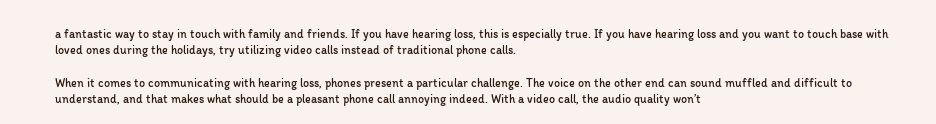a fantastic way to stay in touch with family and friends. If you have hearing loss, this is especially true. If you have hearing loss and you want to touch base with loved ones during the holidays, try utilizing video calls instead of traditional phone calls.

When it comes to communicating with hearing loss, phones present a particular challenge. The voice on the other end can sound muffled and difficult to understand, and that makes what should be a pleasant phone call annoying indeed. With a video call, the audio quality won’t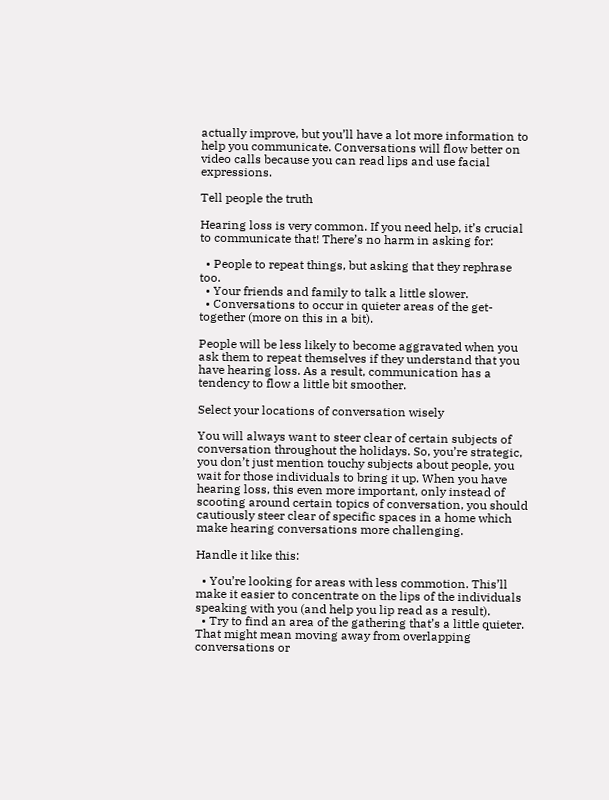actually improve, but you’ll have a lot more information to help you communicate. Conversations will flow better on video calls because you can read lips and use facial expressions.

Tell people the truth

Hearing loss is very common. If you need help, it’s crucial to communicate that! There’s no harm in asking for:

  • People to repeat things, but asking that they rephrase too.
  • Your friends and family to talk a little slower.
  • Conversations to occur in quieter areas of the get-together (more on this in a bit).

People will be less likely to become aggravated when you ask them to repeat themselves if they understand that you have hearing loss. As a result, communication has a tendency to flow a little bit smoother.

Select your locations of conversation wisely

You will always want to steer clear of certain subjects of conversation throughout the holidays. So, you’re strategic, you don’t just mention touchy subjects about people, you wait for those individuals to bring it up. When you have hearing loss, this even more important, only instead of scooting around certain topics of conversation, you should cautiously steer clear of specific spaces in a home which make hearing conversations more challenging.

Handle it like this:

  • You’re looking for areas with less commotion. This’ll make it easier to concentrate on the lips of the individuals speaking with you (and help you lip read as a result).
  • Try to find an area of the gathering that’s a little quieter. That might mean moving away from overlapping conversations or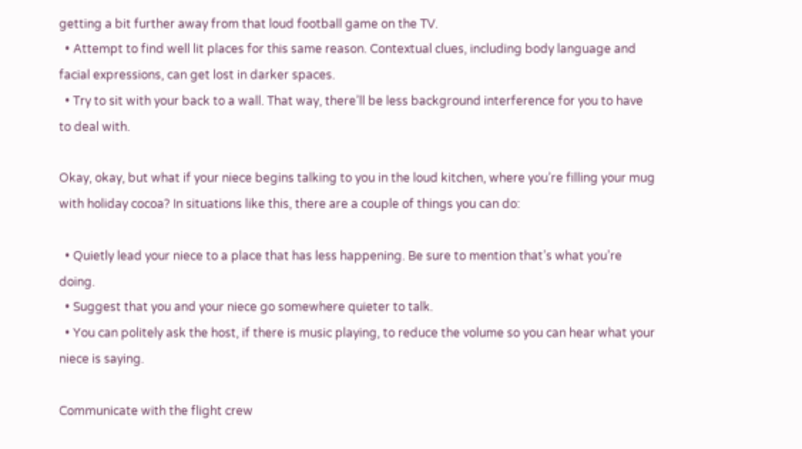getting a bit further away from that loud football game on the TV.
  • Attempt to find well lit places for this same reason. Contextual clues, including body language and facial expressions, can get lost in darker spaces.
  • Try to sit with your back to a wall. That way, there’ll be less background interference for you to have to deal with.

Okay, okay, but what if your niece begins talking to you in the loud kitchen, where you’re filling your mug with holiday cocoa? In situations like this, there are a couple of things you can do:

  • Quietly lead your niece to a place that has less happening. Be sure to mention that’s what you’re doing.
  • Suggest that you and your niece go somewhere quieter to talk.
  • You can politely ask the host, if there is music playing, to reduce the volume so you can hear what your niece is saying.

Communicate with the flight crew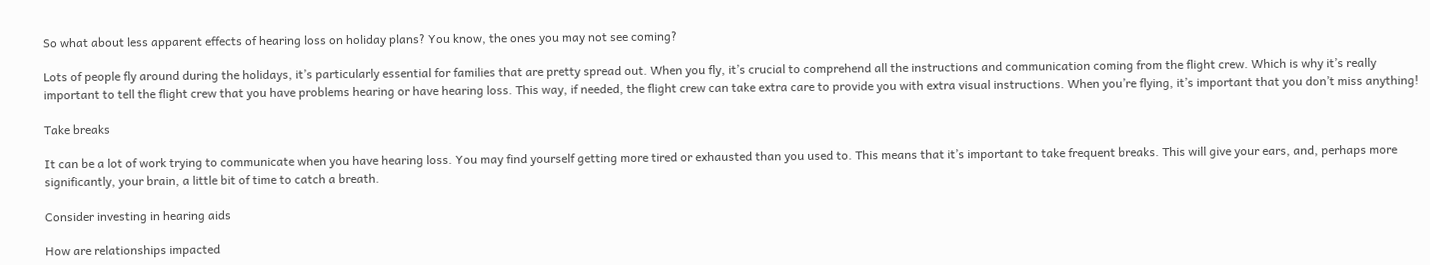So what about less apparent effects of hearing loss on holiday plans? You know, the ones you may not see coming?

Lots of people fly around during the holidays, it’s particularly essential for families that are pretty spread out. When you fly, it’s crucial to comprehend all the instructions and communication coming from the flight crew. Which is why it’s really important to tell the flight crew that you have problems hearing or have hearing loss. This way, if needed, the flight crew can take extra care to provide you with extra visual instructions. When you’re flying, it’s important that you don’t miss anything!

Take breaks

It can be a lot of work trying to communicate when you have hearing loss. You may find yourself getting more tired or exhausted than you used to. This means that it’s important to take frequent breaks. This will give your ears, and, perhaps more significantly, your brain, a little bit of time to catch a breath.

Consider investing in hearing aids

How are relationships impacted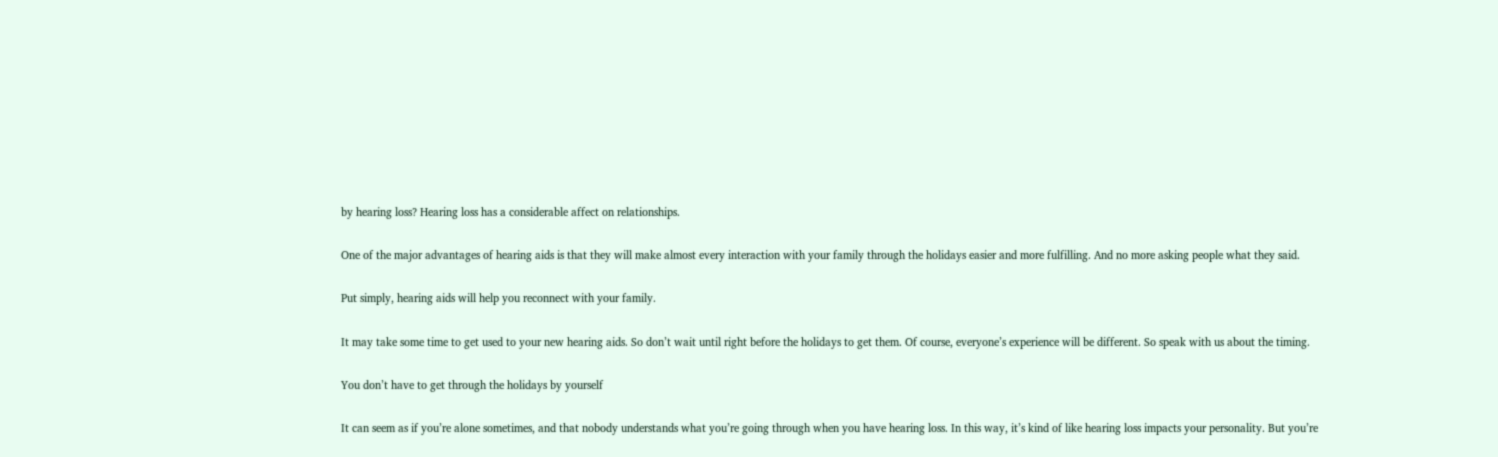by hearing loss? Hearing loss has a considerable affect on relationships.

One of the major advantages of hearing aids is that they will make almost every interaction with your family through the holidays easier and more fulfilling. And no more asking people what they said.

Put simply, hearing aids will help you reconnect with your family.

It may take some time to get used to your new hearing aids. So don’t wait until right before the holidays to get them. Of course, everyone’s experience will be different. So speak with us about the timing.

You don’t have to get through the holidays by yourself

It can seem as if you’re alone sometimes, and that nobody understands what you’re going through when you have hearing loss. In this way, it’s kind of like hearing loss impacts your personality. But you’re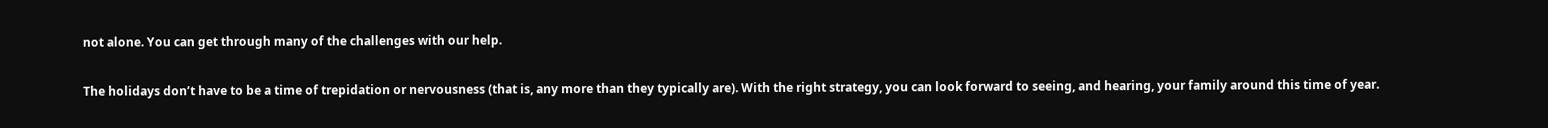not alone. You can get through many of the challenges with our help.

The holidays don’t have to be a time of trepidation or nervousness (that is, any more than they typically are). With the right strategy, you can look forward to seeing, and hearing, your family around this time of year.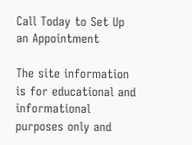Call Today to Set Up an Appointment

The site information is for educational and informational purposes only and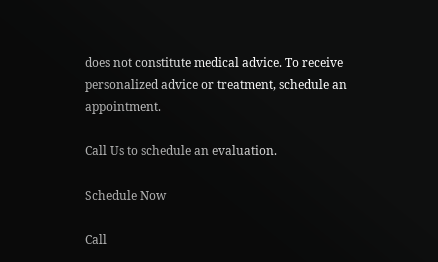does not constitute medical advice. To receive personalized advice or treatment, schedule an appointment.

Call Us to schedule an evaluation.

Schedule Now

Call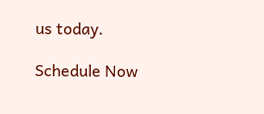us today.

Schedule Now